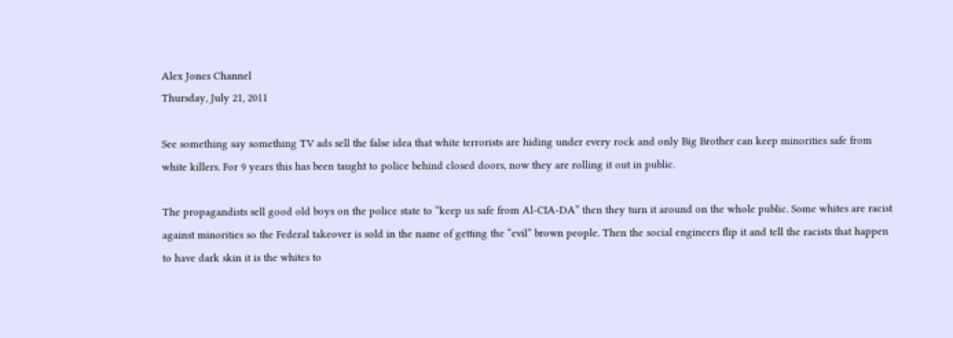Alex Jones Channel
Thursday, July 21, 2011

See something say something TV ads sell the false idea that white terrorists are hiding under every rock and only Big Brother can keep minorities safe from white killers. For 9 years this has been taught to police behind closed doors, now they are rolling it out in public.

The propagandists sell good old boys on the police state to “keep us safe from Al-CIA-DA” then they turn it around on the whole public. Some whites are racist against minorities so the Federal takeover is sold in the name of getting the “evil” brown people. Then the social engineers flip it and tell the racists that happen to have dark skin it is the whites to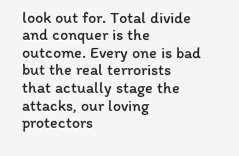look out for. Total divide and conquer is the outcome. Every one is bad but the real terrorists that actually stage the attacks, our loving protectors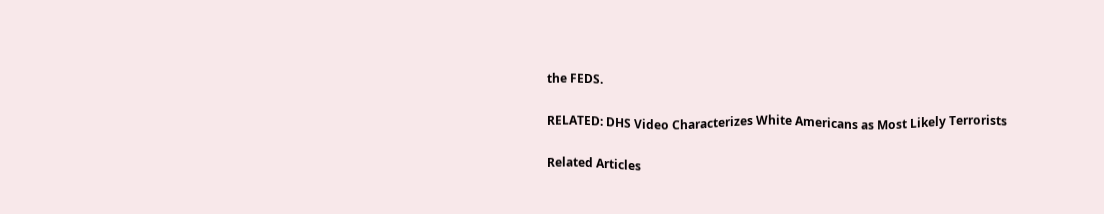the FEDS.

RELATED: DHS Video Characterizes White Americans as Most Likely Terrorists

Related Articles